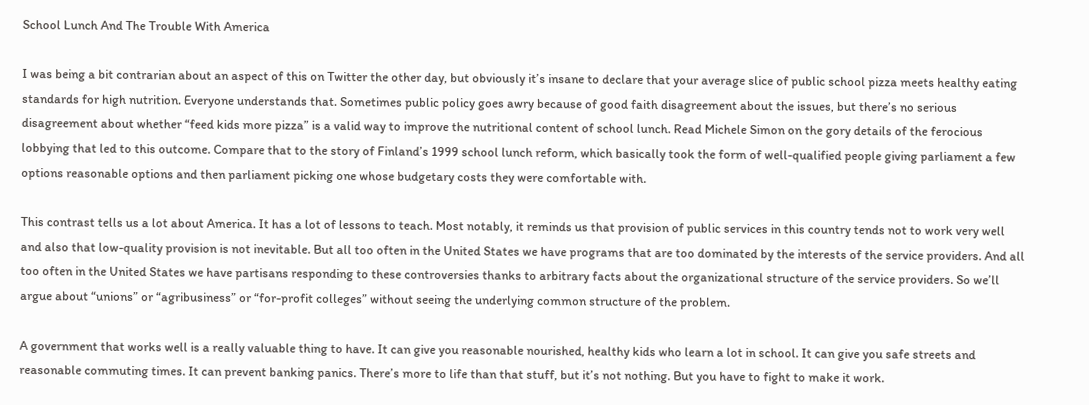School Lunch And The Trouble With America

I was being a bit contrarian about an aspect of this on Twitter the other day, but obviously it’s insane to declare that your average slice of public school pizza meets healthy eating standards for high nutrition. Everyone understands that. Sometimes public policy goes awry because of good faith disagreement about the issues, but there’s no serious disagreement about whether “feed kids more pizza” is a valid way to improve the nutritional content of school lunch. Read Michele Simon on the gory details of the ferocious lobbying that led to this outcome. Compare that to the story of Finland’s 1999 school lunch reform, which basically took the form of well-qualified people giving parliament a few options reasonable options and then parliament picking one whose budgetary costs they were comfortable with.

This contrast tells us a lot about America. It has a lot of lessons to teach. Most notably, it reminds us that provision of public services in this country tends not to work very well and also that low-quality provision is not inevitable. But all too often in the United States we have programs that are too dominated by the interests of the service providers. And all too often in the United States we have partisans responding to these controversies thanks to arbitrary facts about the organizational structure of the service providers. So we’ll argue about “unions” or “agribusiness” or “for-profit colleges” without seeing the underlying common structure of the problem.

A government that works well is a really valuable thing to have. It can give you reasonable nourished, healthy kids who learn a lot in school. It can give you safe streets and reasonable commuting times. It can prevent banking panics. There’s more to life than that stuff, but it’s not nothing. But you have to fight to make it work.